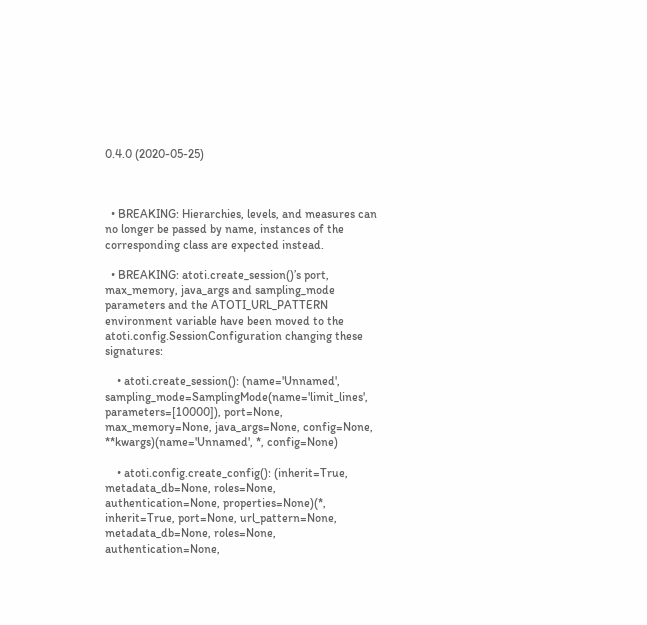0.4.0 (2020-05-25)



  • BREAKING: Hierarchies, levels, and measures can no longer be passed by name, instances of the corresponding class are expected instead.

  • BREAKING: atoti.create_session()’s port, max_memory, java_args and sampling_mode parameters and the ATOTI_URL_PATTERN environment variable have been moved to the atoti.config.SessionConfiguration changing these signatures:

    • atoti.create_session(): (name='Unnamed', sampling_mode=SamplingMode(name='limit_lines', parameters=[10000]), port=None, max_memory=None, java_args=None, config=None, **kwargs)(name='Unnamed', *, config=None)

    • atoti.config.create_config(): (inherit=True, metadata_db=None, roles=None, authentication=None, properties=None)(*, inherit=True, port=None, url_pattern=None, metadata_db=None, roles=None, authentication=None,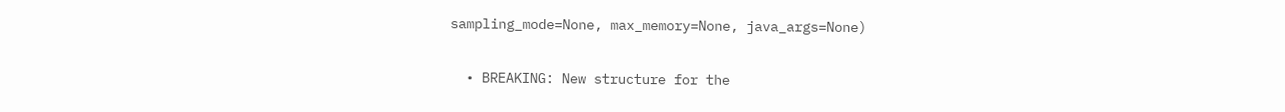sampling_mode=None, max_memory=None, java_args=None)

  • BREAKING: New structure for the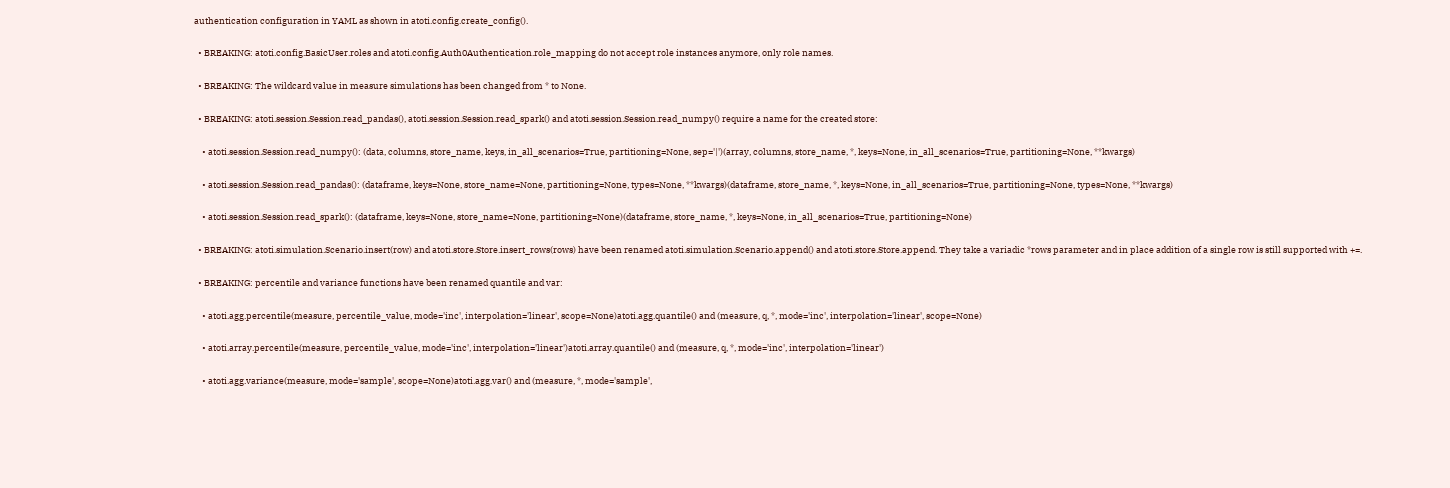authentication configuration in YAML as shown in atoti.config.create_config().

  • BREAKING: atoti.config.BasicUser.roles and atoti.config.Auth0Authentication.role_mapping do not accept role instances anymore, only role names.

  • BREAKING: The wildcard value in measure simulations has been changed from * to None.

  • BREAKING: atoti.session.Session.read_pandas(), atoti.session.Session.read_spark() and atoti.session.Session.read_numpy() require a name for the created store:

    • atoti.session.Session.read_numpy(): (data, columns, store_name, keys, in_all_scenarios=True, partitioning=None, sep='|')(array, columns, store_name, *, keys=None, in_all_scenarios=True, partitioning=None, **kwargs)

    • atoti.session.Session.read_pandas(): (dataframe, keys=None, store_name=None, partitioning=None, types=None, **kwargs)(dataframe, store_name, *, keys=None, in_all_scenarios=True, partitioning=None, types=None, **kwargs)

    • atoti.session.Session.read_spark(): (dataframe, keys=None, store_name=None, partitioning=None)(dataframe, store_name, *, keys=None, in_all_scenarios=True, partitioning=None)

  • BREAKING: atoti.simulation.Scenario.insert(row) and atoti.store.Store.insert_rows(rows) have been renamed atoti.simulation.Scenario.append() and atoti.store.Store.append. They take a variadic *rows parameter and in place addition of a single row is still supported with +=.

  • BREAKING: percentile and variance functions have been renamed quantile and var:

    • atoti.agg.percentile(measure, percentile_value, mode='inc', interpolation='linear', scope=None)atoti.agg.quantile() and (measure, q, *, mode='inc', interpolation='linear', scope=None)

    • atoti.array.percentile(measure, percentile_value, mode='inc', interpolation='linear')atoti.array.quantile() and (measure, q, *, mode='inc', interpolation='linear')

    • atoti.agg.variance(measure, mode='sample', scope=None)atoti.agg.var() and (measure, *, mode='sample',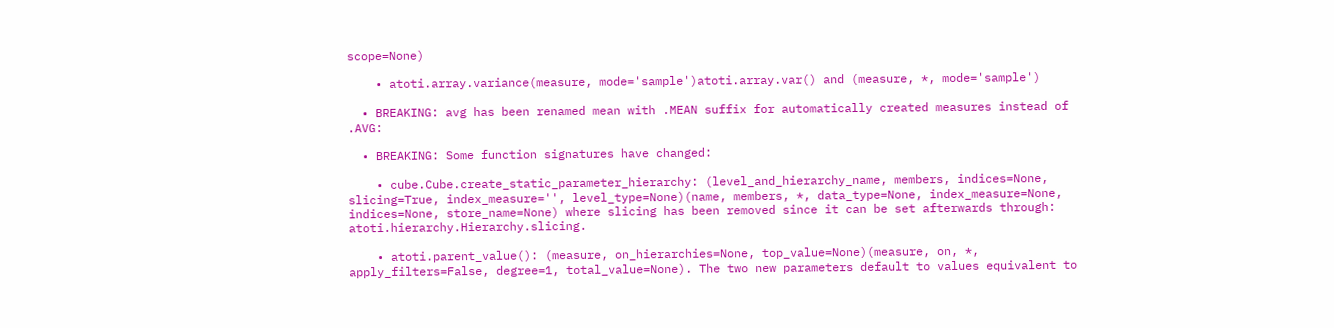scope=None)

    • atoti.array.variance(measure, mode='sample')atoti.array.var() and (measure, *, mode='sample')

  • BREAKING: avg has been renamed mean with .MEAN suffix for automatically created measures instead of .AVG:

  • BREAKING: Some function signatures have changed:

    • cube.Cube.create_static_parameter_hierarchy: (level_and_hierarchy_name, members, indices=None, slicing=True, index_measure='', level_type=None)(name, members, *, data_type=None, index_measure=None, indices=None, store_name=None) where slicing has been removed since it can be set afterwards through: atoti.hierarchy.Hierarchy.slicing.

    • atoti.parent_value(): (measure, on_hierarchies=None, top_value=None)(measure, on, *, apply_filters=False, degree=1, total_value=None). The two new parameters default to values equivalent to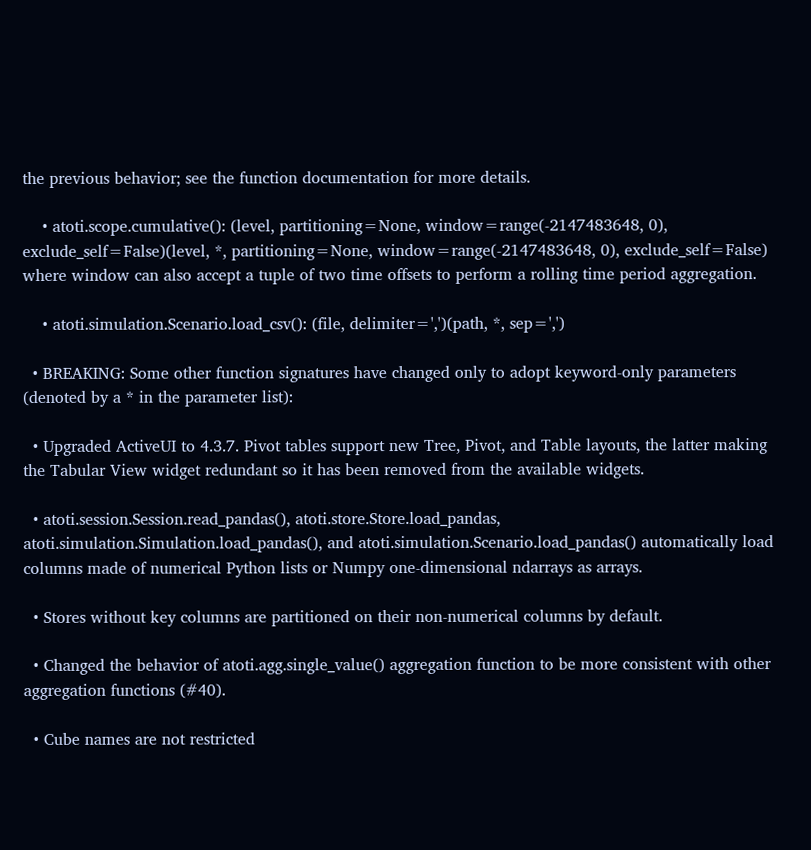the previous behavior; see the function documentation for more details.

    • atoti.scope.cumulative(): (level, partitioning=None, window=range(-2147483648, 0), exclude_self=False)(level, *, partitioning=None, window=range(-2147483648, 0), exclude_self=False) where window can also accept a tuple of two time offsets to perform a rolling time period aggregation.

    • atoti.simulation.Scenario.load_csv(): (file, delimiter=',')(path, *, sep=',')

  • BREAKING: Some other function signatures have changed only to adopt keyword-only parameters (denoted by a * in the parameter list):

  • Upgraded ActiveUI to 4.3.7. Pivot tables support new Tree, Pivot, and Table layouts, the latter making the Tabular View widget redundant so it has been removed from the available widgets.

  • atoti.session.Session.read_pandas(), atoti.store.Store.load_pandas, atoti.simulation.Simulation.load_pandas(), and atoti.simulation.Scenario.load_pandas() automatically load columns made of numerical Python lists or Numpy one-dimensional ndarrays as arrays.

  • Stores without key columns are partitioned on their non-numerical columns by default.

  • Changed the behavior of atoti.agg.single_value() aggregation function to be more consistent with other aggregation functions (#40).

  • Cube names are not restricted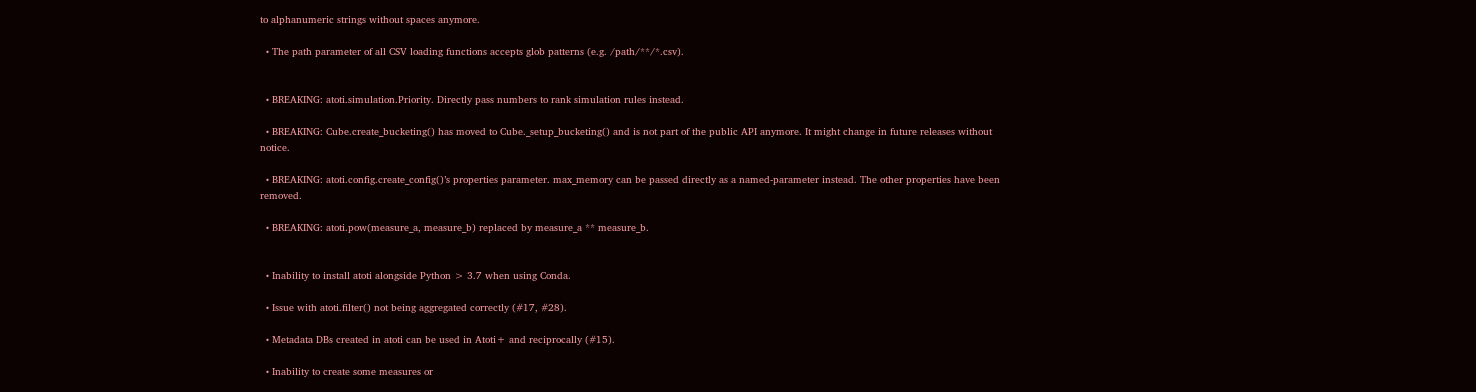to alphanumeric strings without spaces anymore.

  • The path parameter of all CSV loading functions accepts glob patterns (e.g. /path/**/*.csv).


  • BREAKING: atoti.simulation.Priority. Directly pass numbers to rank simulation rules instead.

  • BREAKING: Cube.create_bucketing() has moved to Cube._setup_bucketing() and is not part of the public API anymore. It might change in future releases without notice.

  • BREAKING: atoti.config.create_config()’s properties parameter. max_memory can be passed directly as a named-parameter instead. The other properties have been removed.

  • BREAKING: atoti.pow(measure_a, measure_b) replaced by measure_a ** measure_b.


  • Inability to install atoti alongside Python > 3.7 when using Conda.

  • Issue with atoti.filter() not being aggregated correctly (#17, #28).

  • Metadata DBs created in atoti can be used in Atoti+ and reciprocally (#15).

  • Inability to create some measures or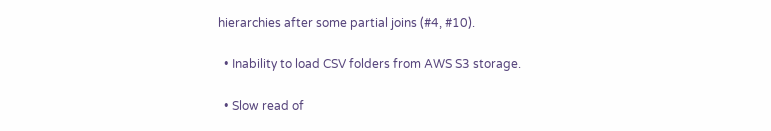hierarchies after some partial joins (#4, #10).

  • Inability to load CSV folders from AWS S3 storage.

  • Slow read of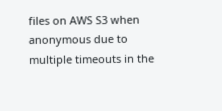files on AWS S3 when anonymous due to multiple timeouts in the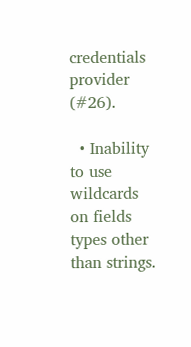credentials provider (#26).

  • Inability to use wildcards on fields types other than strings.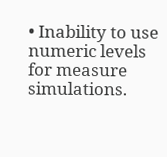• Inability to use numeric levels for measure simulations.